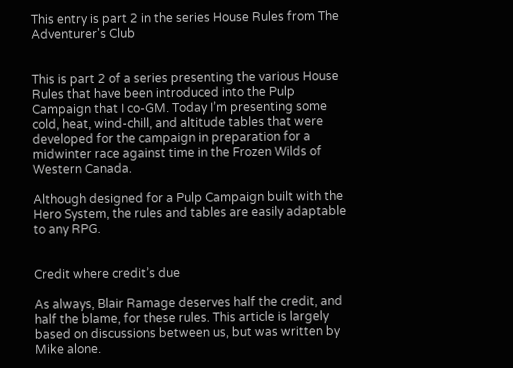This entry is part 2 in the series House Rules from The Adventurer's Club


This is part 2 of a series presenting the various House Rules that have been introduced into the Pulp Campaign that I co-GM. Today I’m presenting some cold, heat, wind-chill, and altitude tables that were developed for the campaign in preparation for a midwinter race against time in the Frozen Wilds of Western Canada.

Although designed for a Pulp Campaign built with the Hero System, the rules and tables are easily adaptable to any RPG.


Credit where credit’s due

As always, Blair Ramage deserves half the credit, and half the blame, for these rules. This article is largely based on discussions between us, but was written by Mike alone.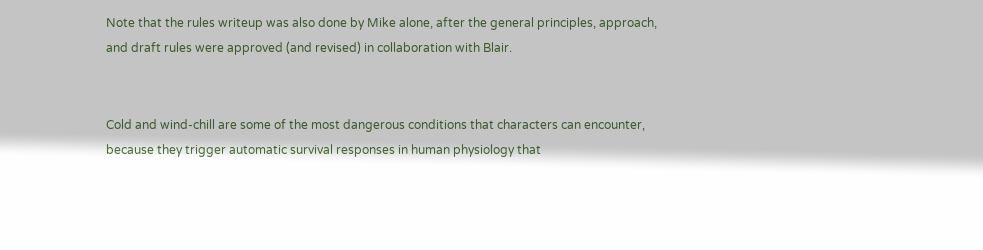Note that the rules writeup was also done by Mike alone, after the general principles, approach, and draft rules were approved (and revised) in collaboration with Blair.


Cold and wind-chill are some of the most dangerous conditions that characters can encounter, because they trigger automatic survival responses in human physiology that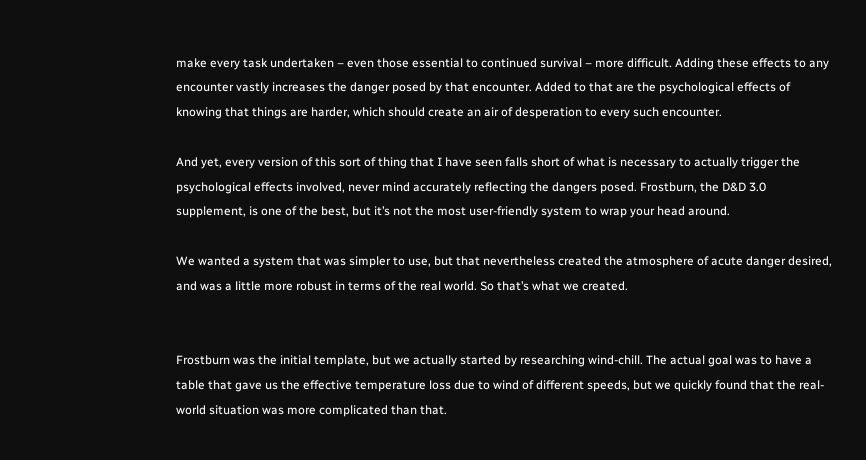make every task undertaken – even those essential to continued survival – more difficult. Adding these effects to any encounter vastly increases the danger posed by that encounter. Added to that are the psychological effects of knowing that things are harder, which should create an air of desperation to every such encounter.

And yet, every version of this sort of thing that I have seen falls short of what is necessary to actually trigger the psychological effects involved, never mind accurately reflecting the dangers posed. Frostburn, the D&D 3.0 supplement, is one of the best, but it’s not the most user-friendly system to wrap your head around.

We wanted a system that was simpler to use, but that nevertheless created the atmosphere of acute danger desired, and was a little more robust in terms of the real world. So that’s what we created.


Frostburn was the initial template, but we actually started by researching wind-chill. The actual goal was to have a table that gave us the effective temperature loss due to wind of different speeds, but we quickly found that the real-world situation was more complicated than that.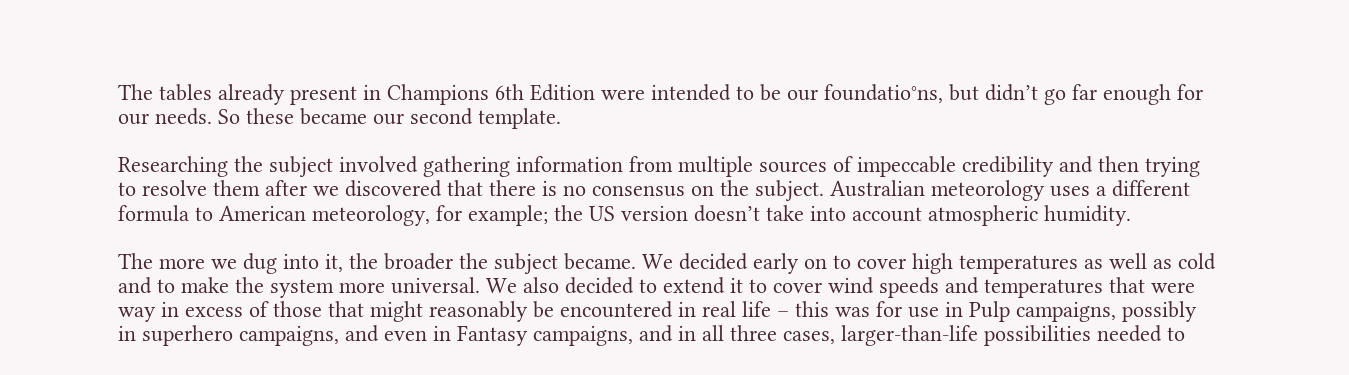The tables already present in Champions 6th Edition were intended to be our foundatio°ns, but didn’t go far enough for our needs. So these became our second template.

Researching the subject involved gathering information from multiple sources of impeccable credibility and then trying to resolve them after we discovered that there is no consensus on the subject. Australian meteorology uses a different formula to American meteorology, for example; the US version doesn’t take into account atmospheric humidity.

The more we dug into it, the broader the subject became. We decided early on to cover high temperatures as well as cold and to make the system more universal. We also decided to extend it to cover wind speeds and temperatures that were way in excess of those that might reasonably be encountered in real life – this was for use in Pulp campaigns, possibly in superhero campaigns, and even in Fantasy campaigns, and in all three cases, larger-than-life possibilities needed to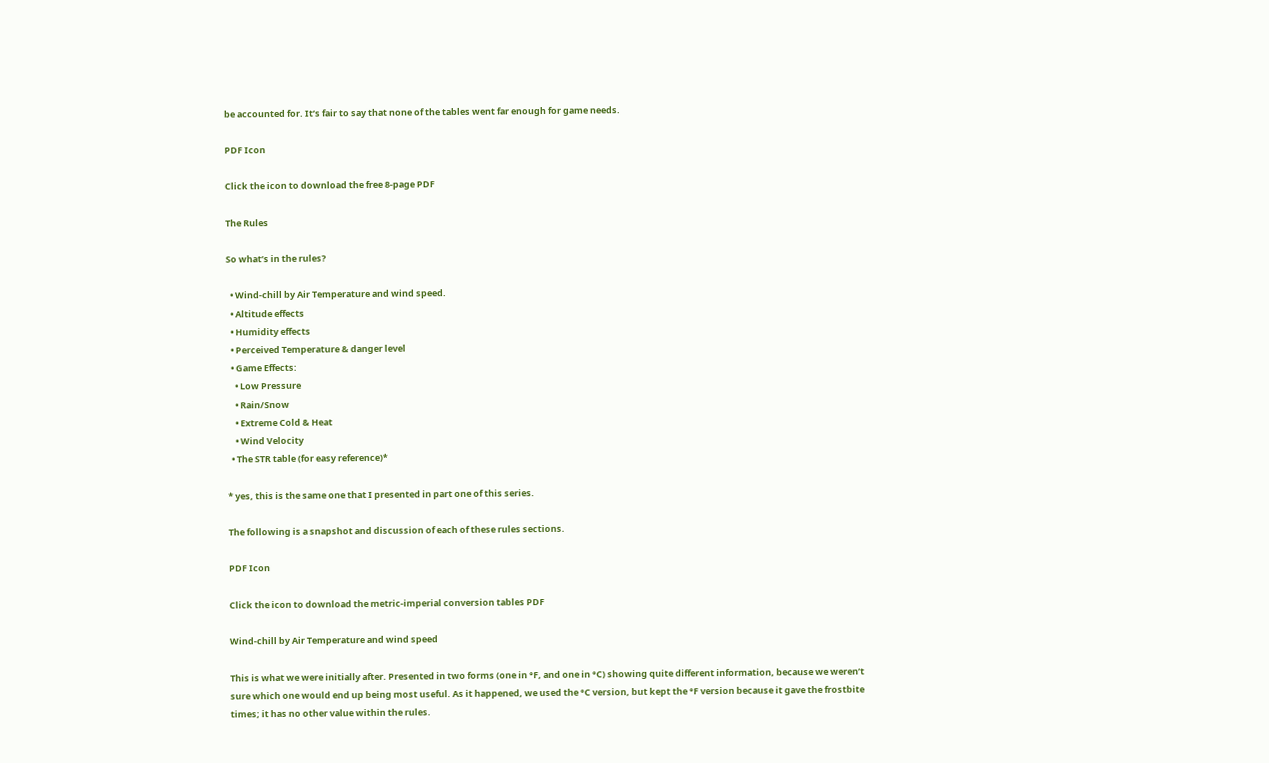be accounted for. It’s fair to say that none of the tables went far enough for game needs.

PDF Icon

Click the icon to download the free 8-page PDF

The Rules

So what’s in the rules?

  • Wind-chill by Air Temperature and wind speed.
  • Altitude effects
  • Humidity effects
  • Perceived Temperature & danger level
  • Game Effects:
    • Low Pressure
    • Rain/Snow
    • Extreme Cold & Heat
    • Wind Velocity
  • The STR table (for easy reference)*

* yes, this is the same one that I presented in part one of this series.

The following is a snapshot and discussion of each of these rules sections.

PDF Icon

Click the icon to download the metric-imperial conversion tables PDF

Wind-chill by Air Temperature and wind speed

This is what we were initially after. Presented in two forms (one in °F, and one in °C) showing quite different information, because we weren’t sure which one would end up being most useful. As it happened, we used the °C version, but kept the °F version because it gave the frostbite times; it has no other value within the rules.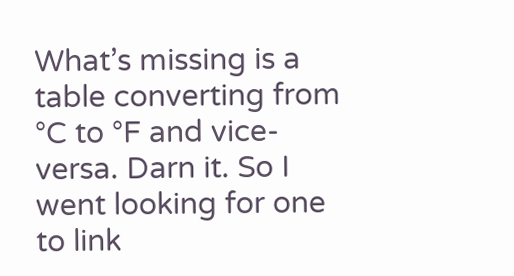What’s missing is a table converting from °C to °F and vice-versa. Darn it. So I went looking for one to link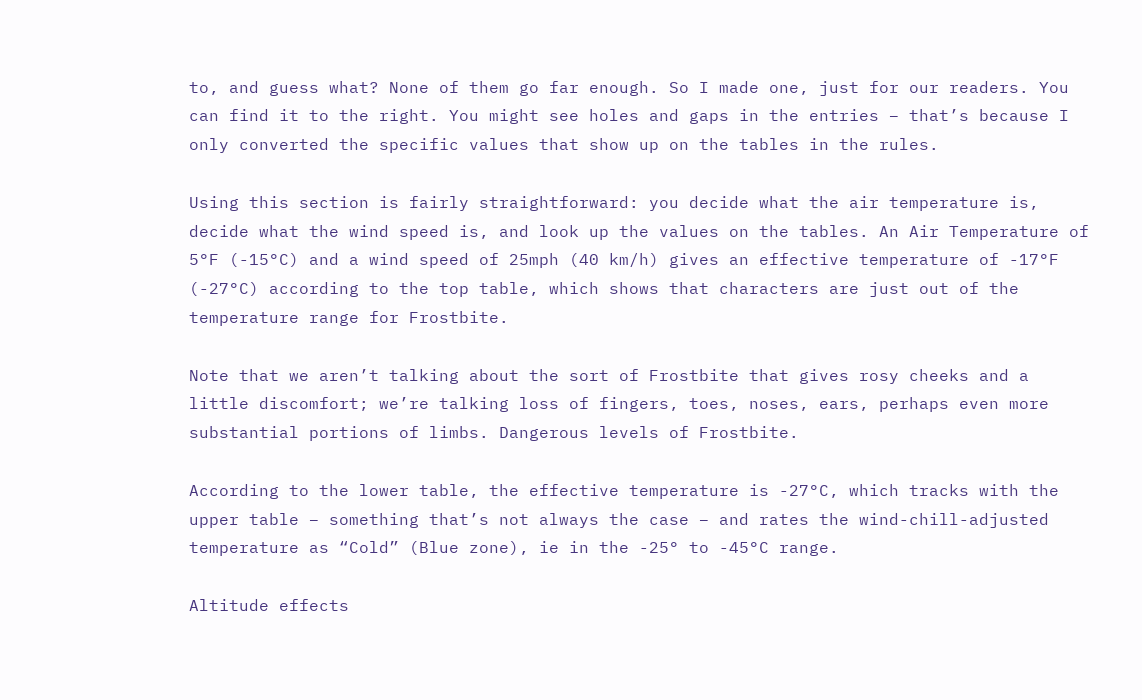to, and guess what? None of them go far enough. So I made one, just for our readers. You can find it to the right. You might see holes and gaps in the entries – that’s because I only converted the specific values that show up on the tables in the rules.

Using this section is fairly straightforward: you decide what the air temperature is, decide what the wind speed is, and look up the values on the tables. An Air Temperature of 5°F (-15°C) and a wind speed of 25mph (40 km/h) gives an effective temperature of -17°F (-27°C) according to the top table, which shows that characters are just out of the temperature range for Frostbite.

Note that we aren’t talking about the sort of Frostbite that gives rosy cheeks and a little discomfort; we’re talking loss of fingers, toes, noses, ears, perhaps even more substantial portions of limbs. Dangerous levels of Frostbite.

According to the lower table, the effective temperature is -27°C, which tracks with the upper table – something that’s not always the case – and rates the wind-chill-adjusted temperature as “Cold” (Blue zone), ie in the -25° to -45°C range.

Altitude effects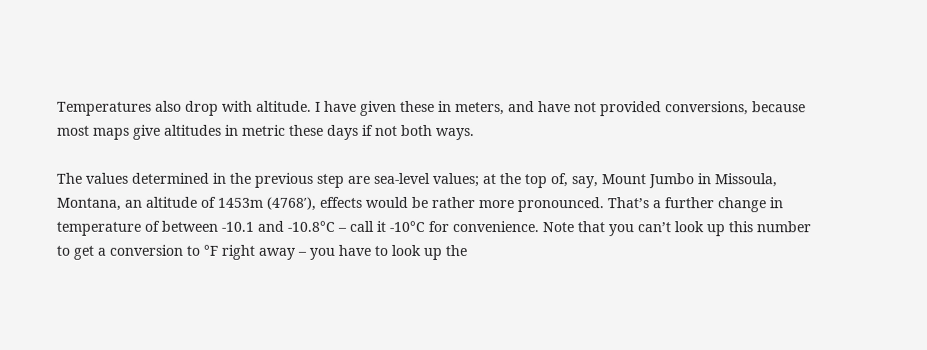Temperatures also drop with altitude. I have given these in meters, and have not provided conversions, because most maps give altitudes in metric these days if not both ways.

The values determined in the previous step are sea-level values; at the top of, say, Mount Jumbo in Missoula, Montana, an altitude of 1453m (4768′), effects would be rather more pronounced. That’s a further change in temperature of between -10.1 and -10.8°C – call it -10°C for convenience. Note that you can’t look up this number to get a conversion to °F right away – you have to look up the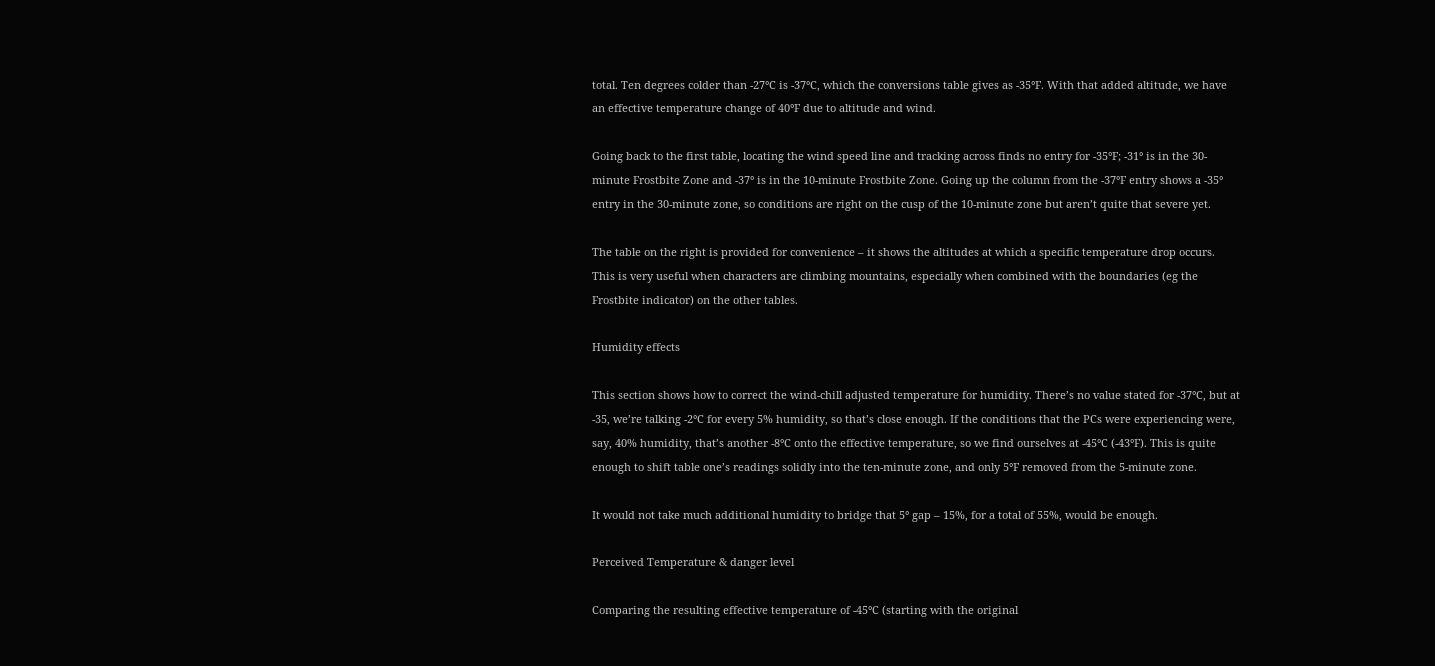total. Ten degrees colder than -27°C is -37°C, which the conversions table gives as -35°F. With that added altitude, we have an effective temperature change of 40°F due to altitude and wind.

Going back to the first table, locating the wind speed line and tracking across finds no entry for -35°F; -31° is in the 30-minute Frostbite Zone and -37° is in the 10-minute Frostbite Zone. Going up the column from the -37°F entry shows a -35° entry in the 30-minute zone, so conditions are right on the cusp of the 10-minute zone but aren’t quite that severe yet.

The table on the right is provided for convenience – it shows the altitudes at which a specific temperature drop occurs. This is very useful when characters are climbing mountains, especially when combined with the boundaries (eg the Frostbite indicator) on the other tables.

Humidity effects

This section shows how to correct the wind-chill adjusted temperature for humidity. There’s no value stated for -37°C, but at -35, we’re talking -2°C for every 5% humidity, so that’s close enough. If the conditions that the PCs were experiencing were, say, 40% humidity, that’s another -8°C onto the effective temperature, so we find ourselves at -45°C (-43°F). This is quite enough to shift table one’s readings solidly into the ten-minute zone, and only 5°F removed from the 5-minute zone.

It would not take much additional humidity to bridge that 5° gap – 15%, for a total of 55%, would be enough.

Perceived Temperature & danger level

Comparing the resulting effective temperature of -45°C (starting with the original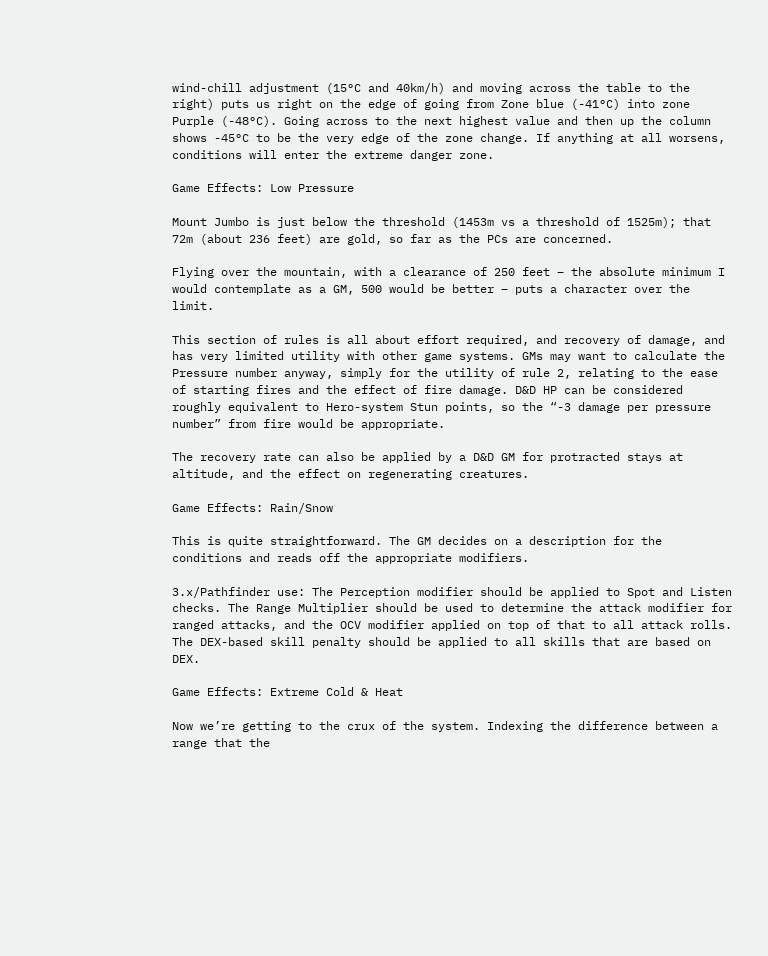wind-chill adjustment (15°C and 40km/h) and moving across the table to the right) puts us right on the edge of going from Zone blue (-41°C) into zone Purple (-48°C). Going across to the next highest value and then up the column shows -45°C to be the very edge of the zone change. If anything at all worsens, conditions will enter the extreme danger zone.

Game Effects: Low Pressure

Mount Jumbo is just below the threshold (1453m vs a threshold of 1525m); that 72m (about 236 feet) are gold, so far as the PCs are concerned.

Flying over the mountain, with a clearance of 250 feet – the absolute minimum I would contemplate as a GM, 500 would be better – puts a character over the limit.

This section of rules is all about effort required, and recovery of damage, and has very limited utility with other game systems. GMs may want to calculate the Pressure number anyway, simply for the utility of rule 2, relating to the ease of starting fires and the effect of fire damage. D&D HP can be considered roughly equivalent to Hero-system Stun points, so the “-3 damage per pressure number” from fire would be appropriate.

The recovery rate can also be applied by a D&D GM for protracted stays at altitude, and the effect on regenerating creatures.

Game Effects: Rain/Snow

This is quite straightforward. The GM decides on a description for the conditions and reads off the appropriate modifiers.

3.x/Pathfinder use: The Perception modifier should be applied to Spot and Listen checks. The Range Multiplier should be used to determine the attack modifier for ranged attacks, and the OCV modifier applied on top of that to all attack rolls. The DEX-based skill penalty should be applied to all skills that are based on DEX.

Game Effects: Extreme Cold & Heat

Now we’re getting to the crux of the system. Indexing the difference between a range that the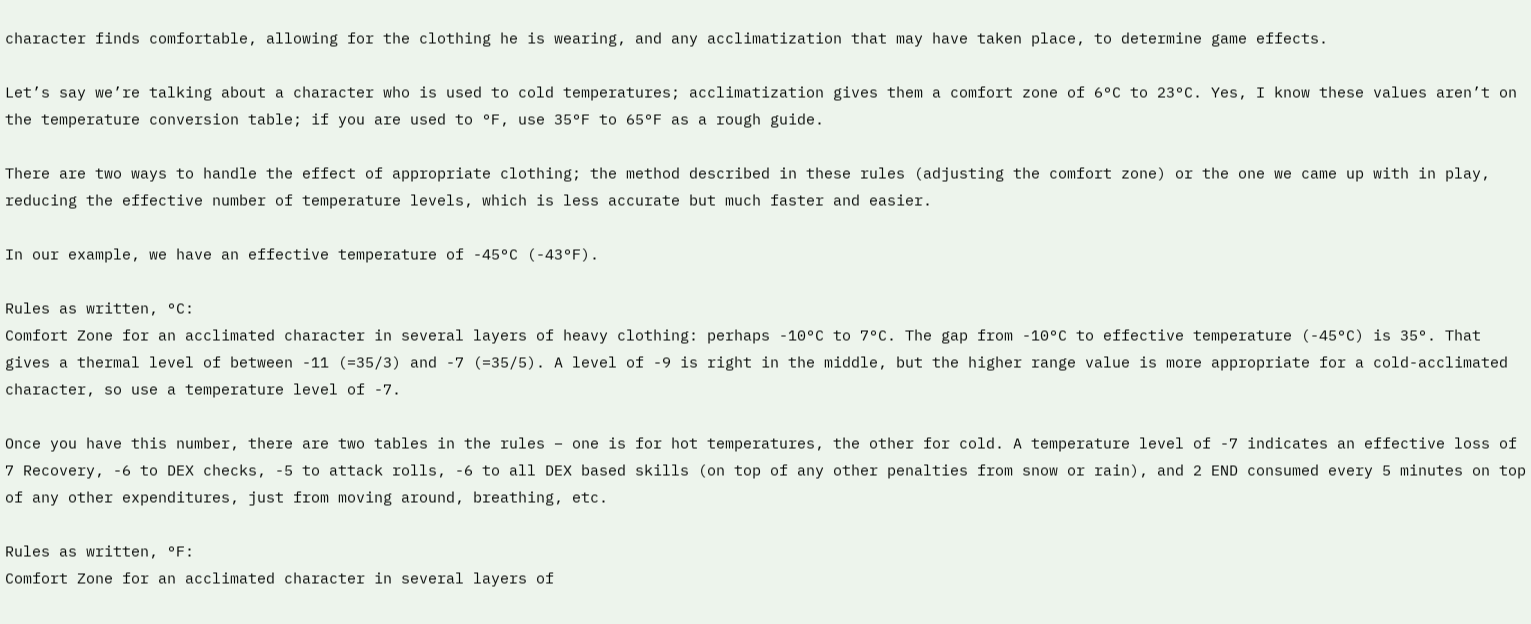character finds comfortable, allowing for the clothing he is wearing, and any acclimatization that may have taken place, to determine game effects.

Let’s say we’re talking about a character who is used to cold temperatures; acclimatization gives them a comfort zone of 6°C to 23°C. Yes, I know these values aren’t on the temperature conversion table; if you are used to °F, use 35°F to 65°F as a rough guide.

There are two ways to handle the effect of appropriate clothing; the method described in these rules (adjusting the comfort zone) or the one we came up with in play, reducing the effective number of temperature levels, which is less accurate but much faster and easier.

In our example, we have an effective temperature of -45°C (-43°F).

Rules as written, °C:
Comfort Zone for an acclimated character in several layers of heavy clothing: perhaps -10°C to 7°C. The gap from -10°C to effective temperature (-45°C) is 35°. That gives a thermal level of between -11 (=35/3) and -7 (=35/5). A level of -9 is right in the middle, but the higher range value is more appropriate for a cold-acclimated character, so use a temperature level of -7.

Once you have this number, there are two tables in the rules – one is for hot temperatures, the other for cold. A temperature level of -7 indicates an effective loss of 7 Recovery, -6 to DEX checks, -5 to attack rolls, -6 to all DEX based skills (on top of any other penalties from snow or rain), and 2 END consumed every 5 minutes on top of any other expenditures, just from moving around, breathing, etc.

Rules as written, °F:
Comfort Zone for an acclimated character in several layers of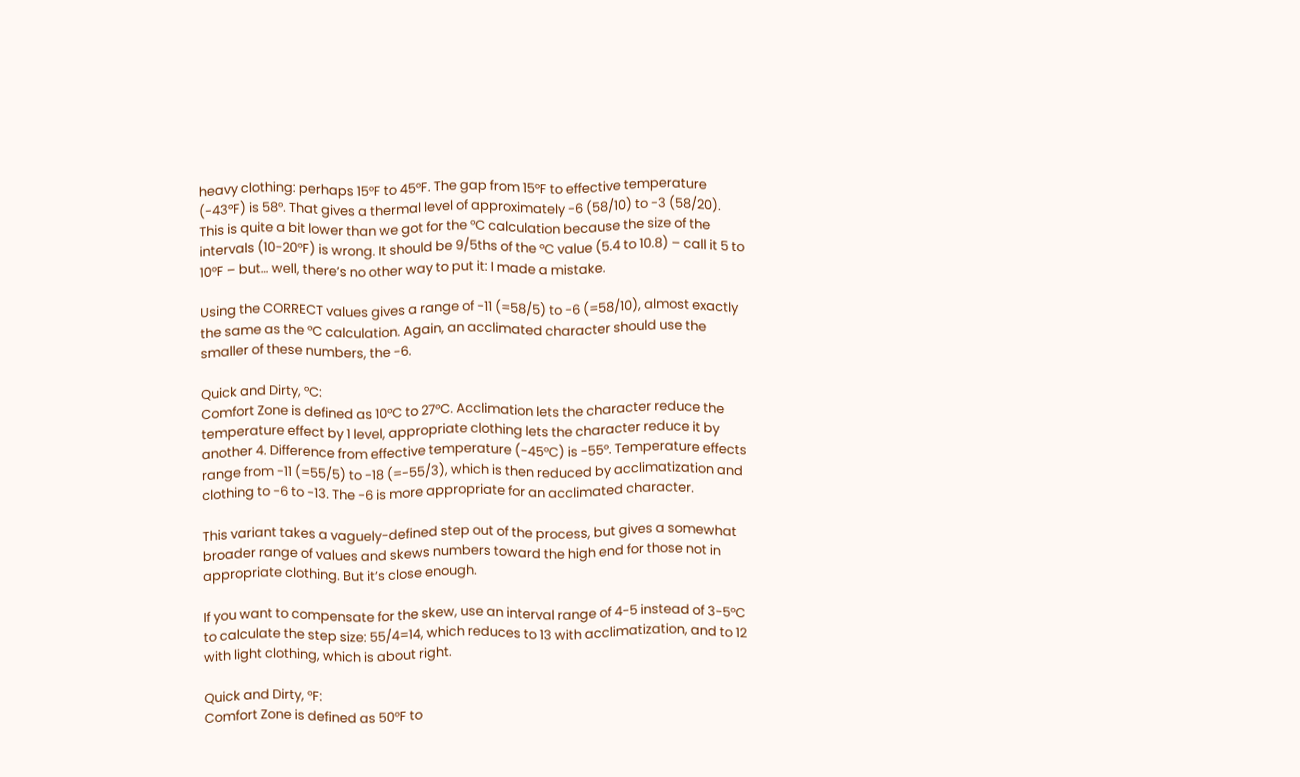heavy clothing: perhaps 15°F to 45°F. The gap from 15°F to effective temperature (-43°F) is 58°. That gives a thermal level of approximately -6 (58/10) to -3 (58/20). This is quite a bit lower than we got for the °C calculation because the size of the intervals (10-20°F) is wrong. It should be 9/5ths of the °C value (5.4 to 10.8) – call it 5 to 10°F – but… well, there’s no other way to put it: I made a mistake.

Using the CORRECT values gives a range of -11 (=58/5) to -6 (=58/10), almost exactly the same as the °C calculation. Again, an acclimated character should use the smaller of these numbers, the -6.

Quick and Dirty, °C:
Comfort Zone is defined as 10°C to 27°C. Acclimation lets the character reduce the temperature effect by 1 level, appropriate clothing lets the character reduce it by another 4. Difference from effective temperature (-45°C) is -55°. Temperature effects range from -11 (=55/5) to -18 (=-55/3), which is then reduced by acclimatization and clothing to -6 to -13. The -6 is more appropriate for an acclimated character.

This variant takes a vaguely-defined step out of the process, but gives a somewhat broader range of values and skews numbers toward the high end for those not in appropriate clothing. But it’s close enough.

If you want to compensate for the skew, use an interval range of 4-5 instead of 3-5°C to calculate the step size: 55/4=14, which reduces to 13 with acclimatization, and to 12 with light clothing, which is about right.

Quick and Dirty, °F:
Comfort Zone is defined as 50°F to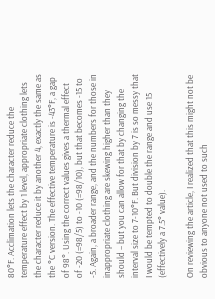80°F. Acclimation lets the character reduce the temperature effect by 1 level, appropriate clothing lets the character reduce it by another 4, exactly the same as the °C version. The effective temperature is -43°F, a gap of 98°. Using the correct values gives a thermal effect of -20 (=98/5) to -10 (=98/10), but that becomes -15 to -5. Again, a broader range, and the numbers for those in inappropriate clothing are skewing higher than they should – but you can allow for that by changing the interval size to 7-10°F. But division by 7 is so messy that I would be tempted to double the range and use 15 (effectively a 7.5° value).

On reviewing the article, I realized that this might not be obvious to anyone not used to such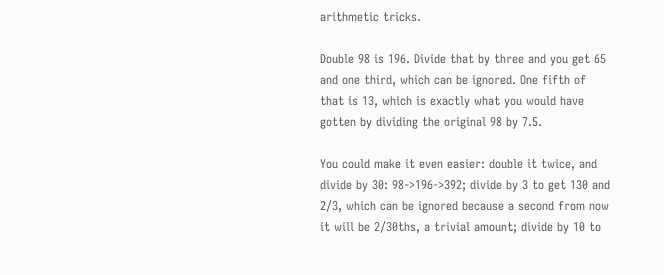arithmetic tricks.

Double 98 is 196. Divide that by three and you get 65 and one third, which can be ignored. One fifth of that is 13, which is exactly what you would have gotten by dividing the original 98 by 7.5.

You could make it even easier: double it twice, and divide by 30: 98->196->392; divide by 3 to get 130 and 2/3, which can be ignored because a second from now it will be 2/30ths, a trivial amount; divide by 10 to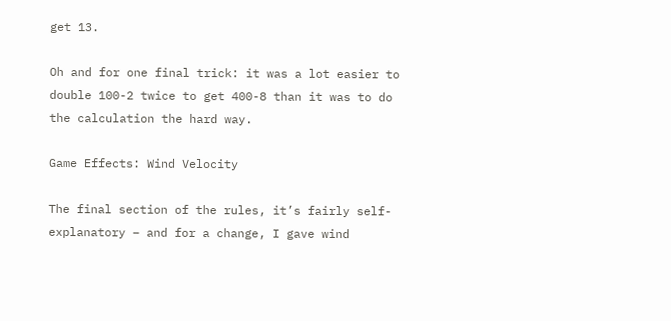get 13.

Oh and for one final trick: it was a lot easier to double 100-2 twice to get 400-8 than it was to do the calculation the hard way.

Game Effects: Wind Velocity

The final section of the rules, it’s fairly self-explanatory – and for a change, I gave wind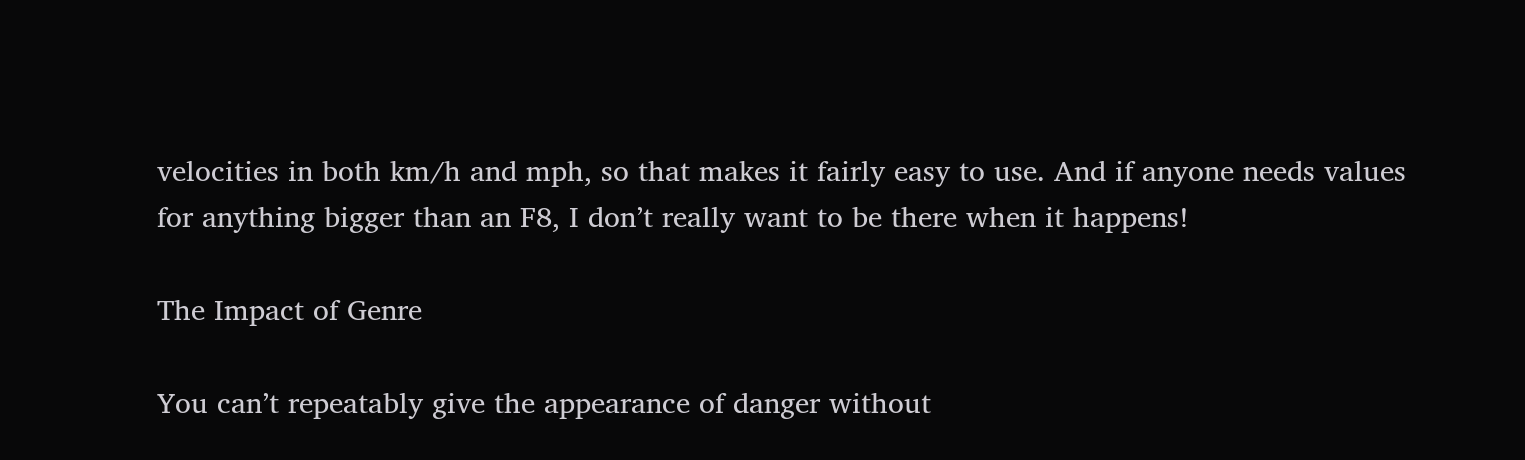velocities in both km/h and mph, so that makes it fairly easy to use. And if anyone needs values for anything bigger than an F8, I don’t really want to be there when it happens!

The Impact of Genre

You can’t repeatably give the appearance of danger without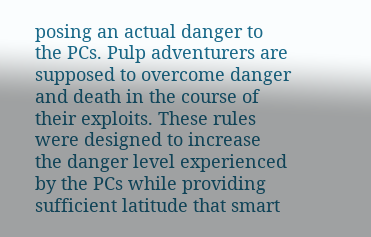posing an actual danger to the PCs. Pulp adventurers are supposed to overcome danger and death in the course of their exploits. These rules were designed to increase the danger level experienced by the PCs while providing sufficient latitude that smart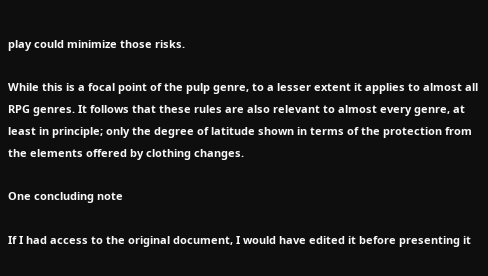play could minimize those risks.

While this is a focal point of the pulp genre, to a lesser extent it applies to almost all RPG genres. It follows that these rules are also relevant to almost every genre, at least in principle; only the degree of latitude shown in terms of the protection from the elements offered by clothing changes.

One concluding note

If I had access to the original document, I would have edited it before presenting it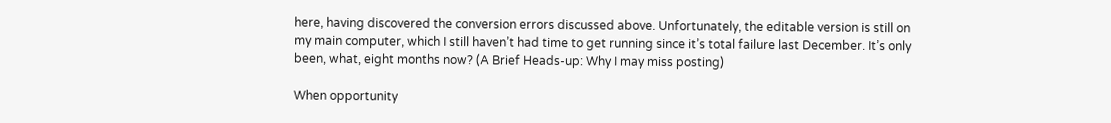here, having discovered the conversion errors discussed above. Unfortunately, the editable version is still on my main computer, which I still haven’t had time to get running since it’s total failure last December. It’s only been, what, eight months now? (A Brief Heads-up: Why I may miss posting)

When opportunity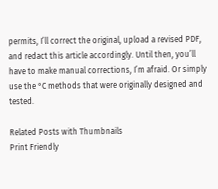permits, I’ll correct the original, upload a revised PDF, and redact this article accordingly. Until then, you’ll have to make manual corrections, I’m afraid. Or simply use the °C methods that were originally designed and tested.

Related Posts with Thumbnails
Print Friendly